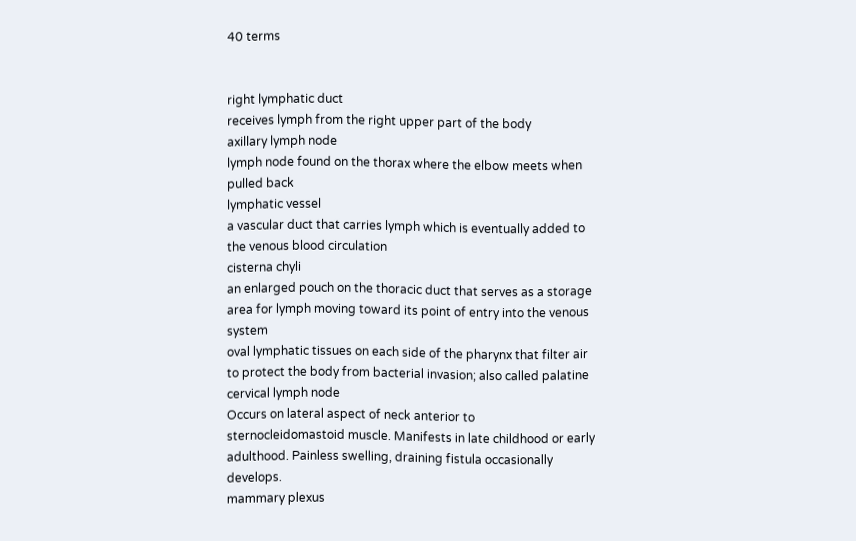40 terms


right lymphatic duct
receives lymph from the right upper part of the body
axillary lymph node
lymph node found on the thorax where the elbow meets when pulled back
lymphatic vessel
a vascular duct that carries lymph which is eventually added to the venous blood circulation
cisterna chyli
an enlarged pouch on the thoracic duct that serves as a storage area for lymph moving toward its point of entry into the venous system
oval lymphatic tissues on each side of the pharynx that filter air to protect the body from bacterial invasion; also called palatine
cervical lymph node
Occurs on lateral aspect of neck anterior to sternocleidomastoid muscle. Manifests in late childhood or early adulthood. Painless swelling, draining fistula occasionally develops.
mammary plexus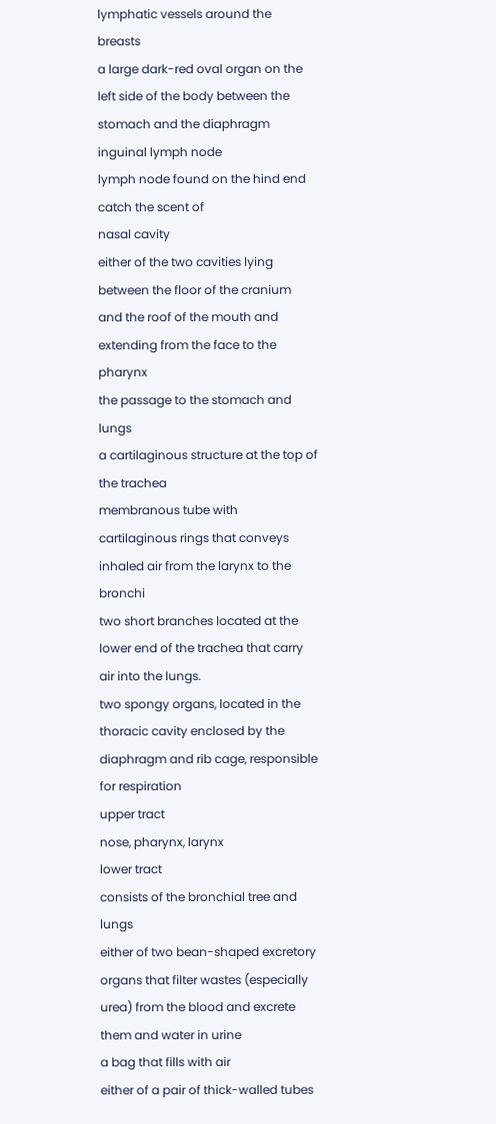lymphatic vessels around the breasts
a large dark-red oval organ on the left side of the body between the stomach and the diaphragm
inguinal lymph node
lymph node found on the hind end
catch the scent of
nasal cavity
either of the two cavities lying between the floor of the cranium and the roof of the mouth and extending from the face to the pharynx
the passage to the stomach and lungs
a cartilaginous structure at the top of the trachea
membranous tube with cartilaginous rings that conveys inhaled air from the larynx to the bronchi
two short branches located at the lower end of the trachea that carry air into the lungs.
two spongy organs, located in the thoracic cavity enclosed by the diaphragm and rib cage, responsible for respiration
upper tract
nose, pharynx, larynx
lower tract
consists of the bronchial tree and lungs
either of two bean-shaped excretory organs that filter wastes (especially urea) from the blood and excrete them and water in urine
a bag that fills with air
either of a pair of thick-walled tubes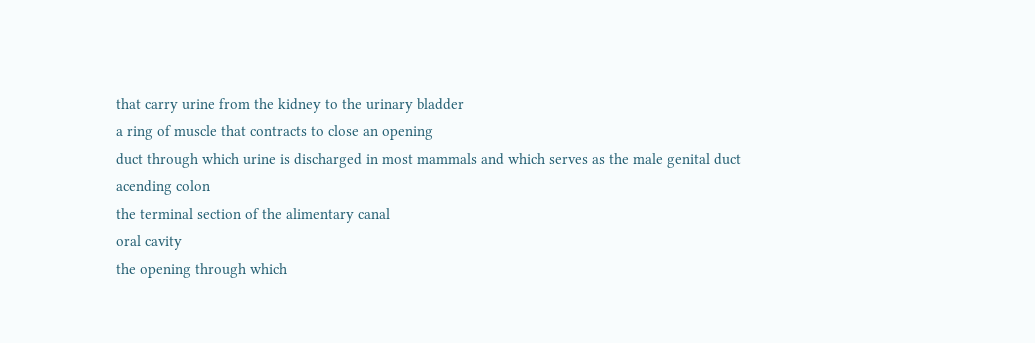that carry urine from the kidney to the urinary bladder
a ring of muscle that contracts to close an opening
duct through which urine is discharged in most mammals and which serves as the male genital duct
acending colon
the terminal section of the alimentary canal
oral cavity
the opening through which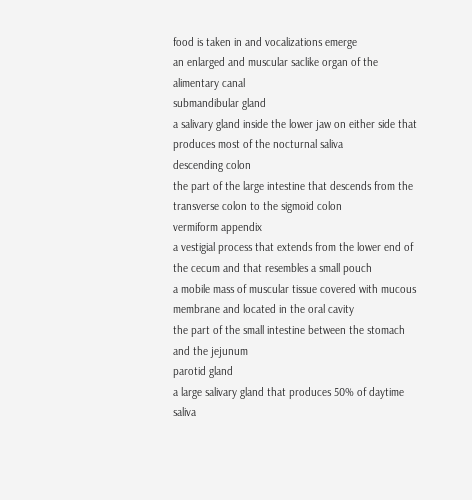food is taken in and vocalizations emerge
an enlarged and muscular saclike organ of the alimentary canal
submandibular gland
a salivary gland inside the lower jaw on either side that produces most of the nocturnal saliva
descending colon
the part of the large intestine that descends from the transverse colon to the sigmoid colon
vermiform appendix
a vestigial process that extends from the lower end of the cecum and that resembles a small pouch
a mobile mass of muscular tissue covered with mucous membrane and located in the oral cavity
the part of the small intestine between the stomach and the jejunum
parotid gland
a large salivary gland that produces 50% of daytime saliva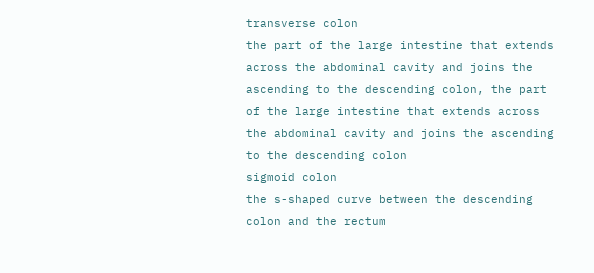transverse colon
the part of the large intestine that extends across the abdominal cavity and joins the ascending to the descending colon, the part of the large intestine that extends across the abdominal cavity and joins the ascending to the descending colon
sigmoid colon
the s-shaped curve between the descending colon and the rectum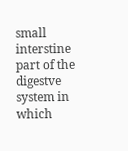small interstine
part of the digestve system in which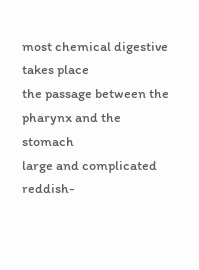most chemical digestive takes place
the passage between the pharynx and the stomach
large and complicated reddish-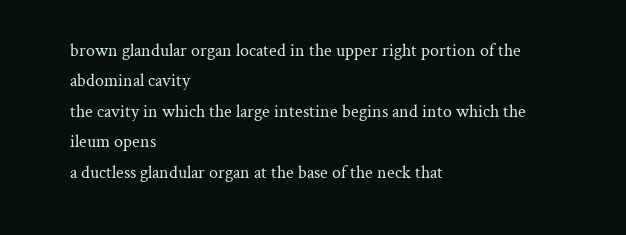brown glandular organ located in the upper right portion of the abdominal cavity
the cavity in which the large intestine begins and into which the ileum opens
a ductless glandular organ at the base of the neck that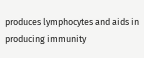produces lymphocytes and aids in producing immunity